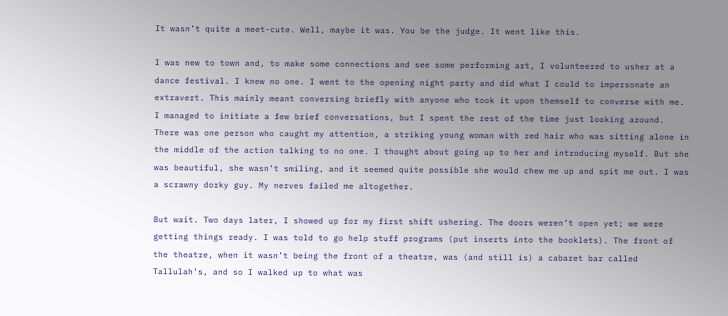It wasn’t quite a meet-cute. Well, maybe it was. You be the judge. It went like this.

I was new to town and, to make some connections and see some performing art, I volunteered to usher at a dance festival. I knew no one. I went to the opening night party and did what I could to impersonate an extravert. This mainly meant conversing briefly with anyone who took it upon themself to converse with me. I managed to initiate a few brief conversations, but I spent the rest of the time just looking around. There was one person who caught my attention, a striking young woman with red hair who was sitting alone in the middle of the action talking to no one. I thought about going up to her and introducing myself. But she was beautiful, she wasn’t smiling, and it seemed quite possible she would chew me up and spit me out. I was a scrawny dorky guy. My nerves failed me altogether.

But wait. Two days later, I showed up for my first shift ushering. The doors weren’t open yet; we were getting things ready. I was told to go help stuff programs (put inserts into the booklets). The front of the theatre, when it wasn’t being the front of a theatre, was (and still is) a cabaret bar called Tallulah’s, and so I walked up to what was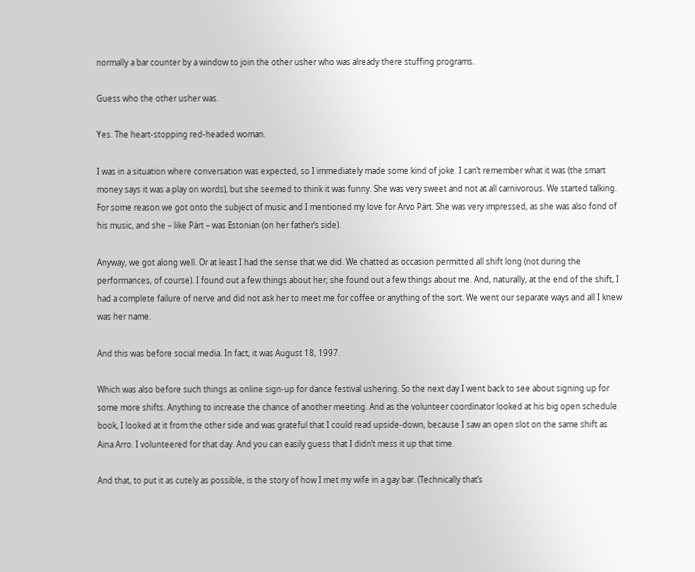normally a bar counter by a window to join the other usher who was already there stuffing programs.

Guess who the other usher was.

Yes. The heart-stopping red-headed woman.

I was in a situation where conversation was expected, so I immediately made some kind of joke. I can’t remember what it was (the smart money says it was a play on words), but she seemed to think it was funny. She was very sweet and not at all carnivorous. We started talking. For some reason we got onto the subject of music and I mentioned my love for Arvo Pärt. She was very impressed, as she was also fond of his music, and she – like Pärt – was Estonian (on her father’s side).

Anyway, we got along well. Or at least I had the sense that we did. We chatted as occasion permitted all shift long (not during the performances, of course). I found out a few things about her; she found out a few things about me. And, naturally, at the end of the shift, I had a complete failure of nerve and did not ask her to meet me for coffee or anything of the sort. We went our separate ways and all I knew was her name.

And this was before social media. In fact, it was August 18, 1997.

Which was also before such things as online sign-up for dance festival ushering. So the next day I went back to see about signing up for some more shifts. Anything to increase the chance of another meeting. And as the volunteer coordinator looked at his big open schedule book, I looked at it from the other side and was grateful that I could read upside-down, because I saw an open slot on the same shift as Aina Arro. I volunteered for that day. And you can easily guess that I didn’t mess it up that time.

And that, to put it as cutely as possible, is the story of how I met my wife in a gay bar. (Technically that’s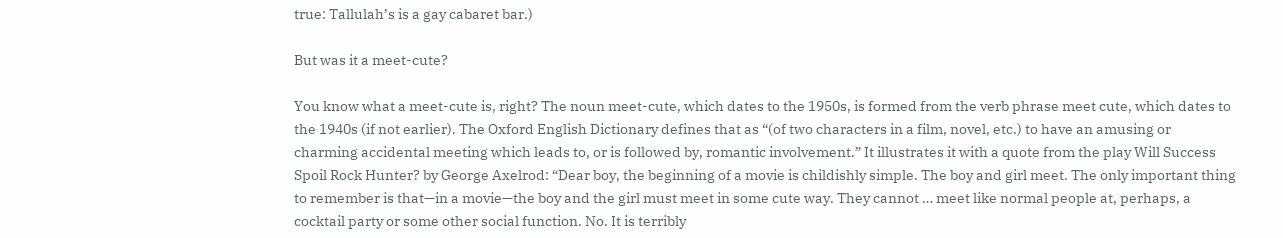true: Tallulah’s is a gay cabaret bar.)

But was it a meet-cute?

You know what a meet-cute is, right? The noun meet-cute, which dates to the 1950s, is formed from the verb phrase meet cute, which dates to the 1940s (if not earlier). The Oxford English Dictionary defines that as “(of two characters in a film, novel, etc.) to have an amusing or charming accidental meeting which leads to, or is followed by, romantic involvement.” It illustrates it with a quote from the play Will Success Spoil Rock Hunter? by George Axelrod: “Dear boy, the beginning of a movie is childishly simple. The boy and girl meet. The only important thing to remember is that—in a movie—the boy and the girl must meet in some cute way. They cannot … meet like normal people at, perhaps, a cocktail party or some other social function. No. It is terribly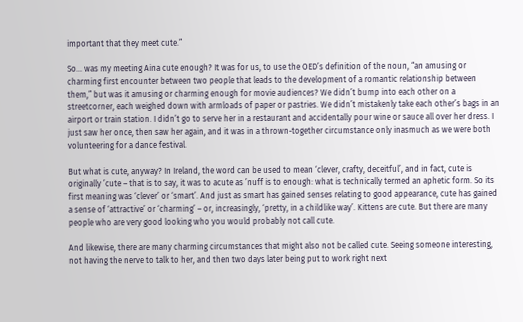important that they meet cute.”

So… was my meeting Aina cute enough? It was for us, to use the OED’s definition of the noun, “an amusing or charming first encounter between two people that leads to the development of a romantic relationship between them,” but was it amusing or charming enough for movie audiences? We didn’t bump into each other on a streetcorner, each weighed down with armloads of paper or pastries. We didn’t mistakenly take each other’s bags in an airport or train station. I didn’t go to serve her in a restaurant and accidentally pour wine or sauce all over her dress. I just saw her once, then saw her again, and it was in a thrown-together circumstance only inasmuch as we were both volunteering for a dance festival.

But what is cute, anyway? In Ireland, the word can be used to mean ‘clever, crafty, deceitful’, and in fact, cute is originally ’cute – that is to say, it was to acute as ’nuff is to enough: what is technically termed an aphetic form. So its first meaning was ‘clever’ or ‘smart’. And just as smart has gained senses relating to good appearance, cute has gained a sense of ‘attractive’ or ‘charming’ – or, increasingly, ‘pretty, in a childlike way’. Kittens are cute. But there are many people who are very good looking who you would probably not call cute.

And likewise, there are many charming circumstances that might also not be called cute. Seeing someone interesting, not having the nerve to talk to her, and then two days later being put to work right next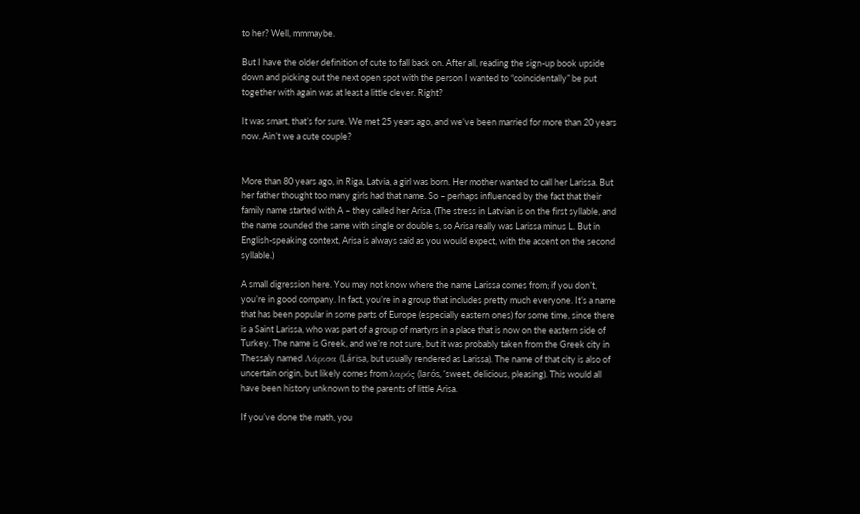to her? Well, mmmaybe.

But I have the older definition of cute to fall back on. After all, reading the sign-up book upside down and picking out the next open spot with the person I wanted to “coincidentally” be put together with again was at least a little clever. Right?

It was smart, that’s for sure. We met 25 years ago, and we’ve been married for more than 20 years now. Ain’t we a cute couple?


More than 80 years ago, in Riga, Latvia, a girl was born. Her mother wanted to call her Larissa. But her father thought too many girls had that name. So – perhaps influenced by the fact that their family name started with A – they called her Arisa. (The stress in Latvian is on the first syllable, and the name sounded the same with single or double s, so Arisa really was Larissa minus L. But in English-speaking context, Arisa is always said as you would expect, with the accent on the second syllable.)

A small digression here. You may not know where the name Larissa comes from; if you don’t, you’re in good company. In fact, you’re in a group that includes pretty much everyone. It’s a name that has been popular in some parts of Europe (especially eastern ones) for some time, since there is a Saint Larissa, who was part of a group of martyrs in a place that is now on the eastern side of Turkey. The name is Greek, and we’re not sure, but it was probably taken from the Greek city in Thessaly named Λάρισα (Lárisa, but usually rendered as Larissa). The name of that city is also of uncertain origin, but likely comes from λαρός (larós, ‘sweet, delicious, pleasing). This would all have been history unknown to the parents of little Arisa.

If you’ve done the math, you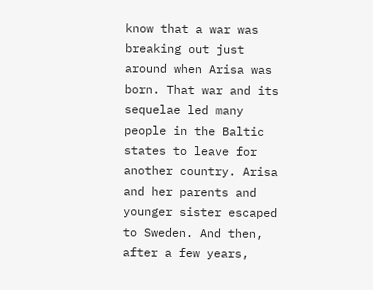know that a war was breaking out just around when Arisa was born. That war and its sequelae led many people in the Baltic states to leave for another country. Arisa and her parents and younger sister escaped to Sweden. And then, after a few years,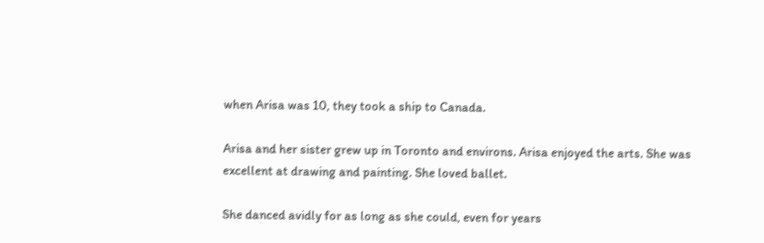when Arisa was 10, they took a ship to Canada.

Arisa and her sister grew up in Toronto and environs. Arisa enjoyed the arts. She was excellent at drawing and painting. She loved ballet.

She danced avidly for as long as she could, even for years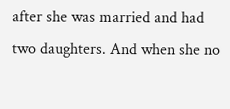after she was married and had two daughters. And when she no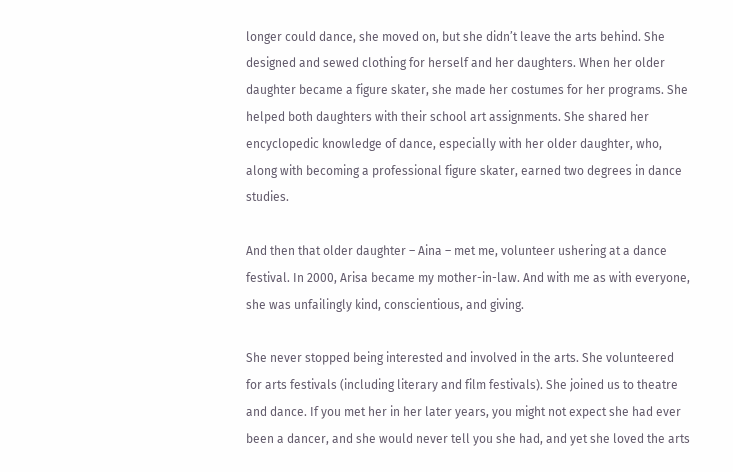longer could dance, she moved on, but she didn’t leave the arts behind. She designed and sewed clothing for herself and her daughters. When her older daughter became a figure skater, she made her costumes for her programs. She helped both daughters with their school art assignments. She shared her encyclopedic knowledge of dance, especially with her older daughter, who, along with becoming a professional figure skater, earned two degrees in dance studies.

And then that older daughter – Aina – met me, volunteer ushering at a dance festival. In 2000, Arisa became my mother-in-law. And with me as with everyone, she was unfailingly kind, conscientious, and giving.

She never stopped being interested and involved in the arts. She volunteered for arts festivals (including literary and film festivals). She joined us to theatre and dance. If you met her in her later years, you might not expect she had ever been a dancer, and she would never tell you she had, and yet she loved the arts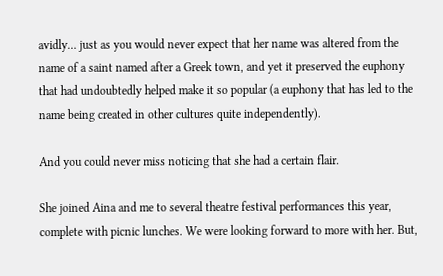avidly… just as you would never expect that her name was altered from the name of a saint named after a Greek town, and yet it preserved the euphony that had undoubtedly helped make it so popular (a euphony that has led to the name being created in other cultures quite independently).

And you could never miss noticing that she had a certain flair.

She joined Aina and me to several theatre festival performances this year, complete with picnic lunches. We were looking forward to more with her. But,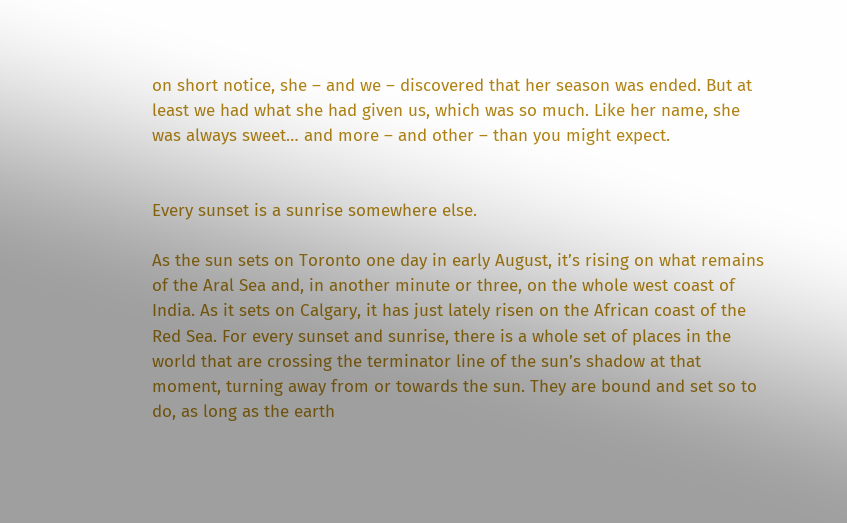on short notice, she – and we – discovered that her season was ended. But at least we had what she had given us, which was so much. Like her name, she was always sweet… and more – and other – than you might expect.


Every sunset is a sunrise somewhere else.

As the sun sets on Toronto one day in early August, it’s rising on what remains of the Aral Sea and, in another minute or three, on the whole west coast of India. As it sets on Calgary, it has just lately risen on the African coast of the Red Sea. For every sunset and sunrise, there is a whole set of places in the world that are crossing the terminator line of the sun’s shadow at that moment, turning away from or towards the sun. They are bound and set so to do, as long as the earth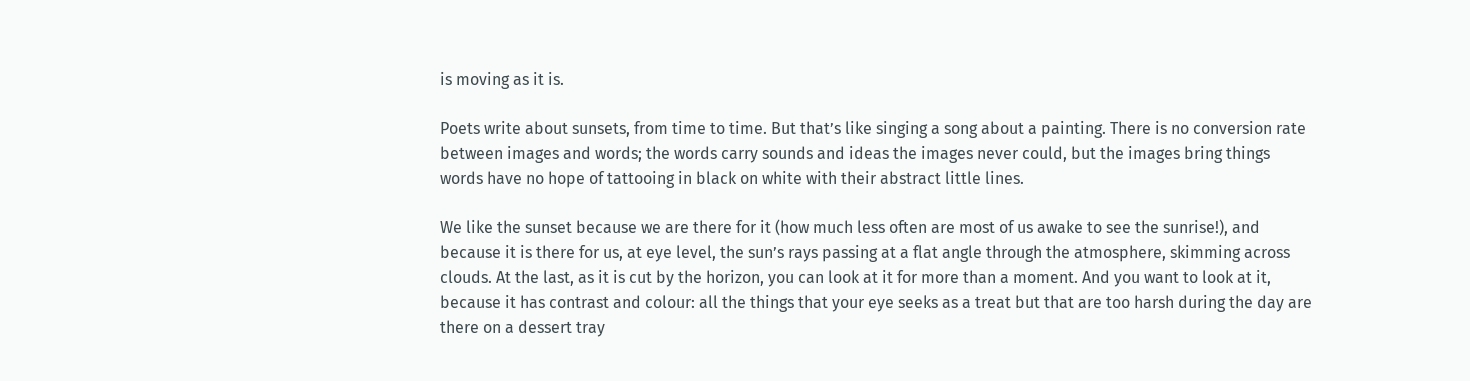is moving as it is.

Poets write about sunsets, from time to time. But that’s like singing a song about a painting. There is no conversion rate between images and words; the words carry sounds and ideas the images never could, but the images bring things words have no hope of tattooing in black on white with their abstract little lines.

We like the sunset because we are there for it (how much less often are most of us awake to see the sunrise!), and because it is there for us, at eye level, the sun’s rays passing at a flat angle through the atmosphere, skimming across clouds. At the last, as it is cut by the horizon, you can look at it for more than a moment. And you want to look at it, because it has contrast and colour: all the things that your eye seeks as a treat but that are too harsh during the day are there on a dessert tray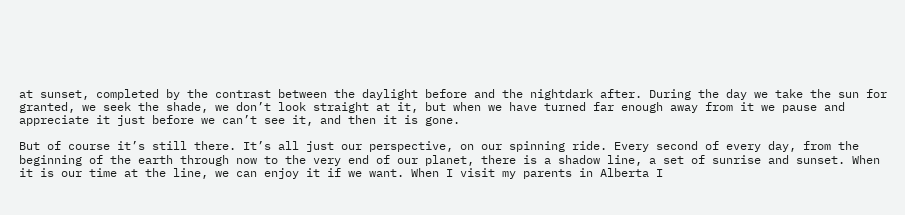at sunset, completed by the contrast between the daylight before and the nightdark after. During the day we take the sun for granted, we seek the shade, we don’t look straight at it, but when we have turned far enough away from it we pause and appreciate it just before we can’t see it, and then it is gone.

But of course it’s still there. It’s all just our perspective, on our spinning ride. Every second of every day, from the beginning of the earth through now to the very end of our planet, there is a shadow line, a set of sunrise and sunset. When it is our time at the line, we can enjoy it if we want. When I visit my parents in Alberta I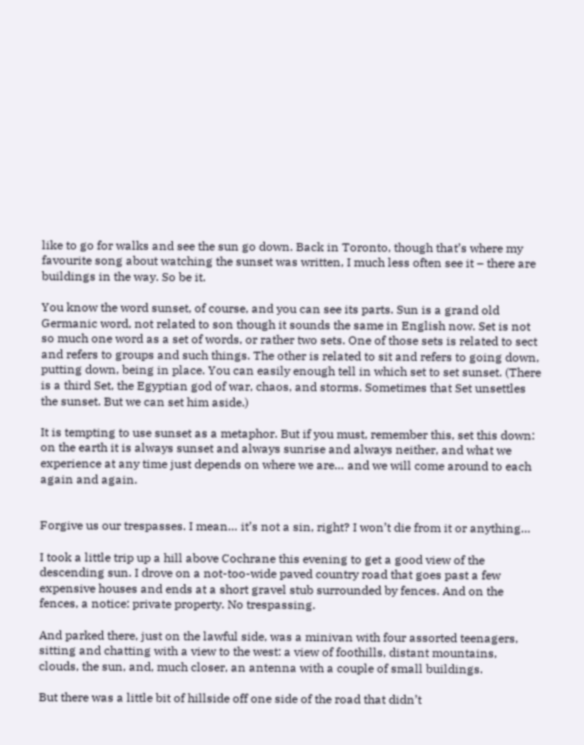like to go for walks and see the sun go down. Back in Toronto, though that’s where my favourite song about watching the sunset was written, I much less often see it – there are buildings in the way. So be it.

You know the word sunset, of course, and you can see its parts. Sun is a grand old Germanic word, not related to son though it sounds the same in English now. Set is not so much one word as a set of words, or rather two sets. One of those sets is related to sect and refers to groups and such things. The other is related to sit and refers to going down, putting down, being in place. You can easily enough tell in which set to set sunset. (There is a third Set, the Egyptian god of war, chaos, and storms. Sometimes that Set unsettles the sunset. But we can set him aside.)

It is tempting to use sunset as a metaphor. But if you must, remember this, set this down: on the earth it is always sunset and always sunrise and always neither, and what we experience at any time just depends on where we are… and we will come around to each again and again.


Forgive us our trespasses. I mean… it’s not a sin, right? I won’t die from it or anything…

I took a little trip up a hill above Cochrane this evening to get a good view of the descending sun. I drove on a not-too-wide paved country road that goes past a few expensive houses and ends at a short gravel stub surrounded by fences. And on the fences, a notice: private property. No trespassing.

And parked there, just on the lawful side, was a minivan with four assorted teenagers, sitting and chatting with a view to the west: a view of foothills, distant mountains, clouds, the sun, and, much closer, an antenna with a couple of small buildings.

But there was a little bit of hillside off one side of the road that didn’t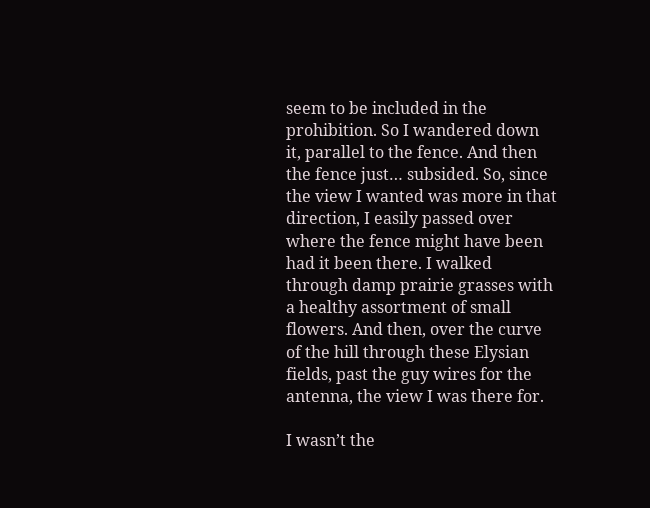seem to be included in the prohibition. So I wandered down it, parallel to the fence. And then the fence just… subsided. So, since the view I wanted was more in that direction, I easily passed over where the fence might have been had it been there. I walked through damp prairie grasses with a healthy assortment of small flowers. And then, over the curve of the hill through these Elysian fields, past the guy wires for the antenna, the view I was there for.

I wasn’t the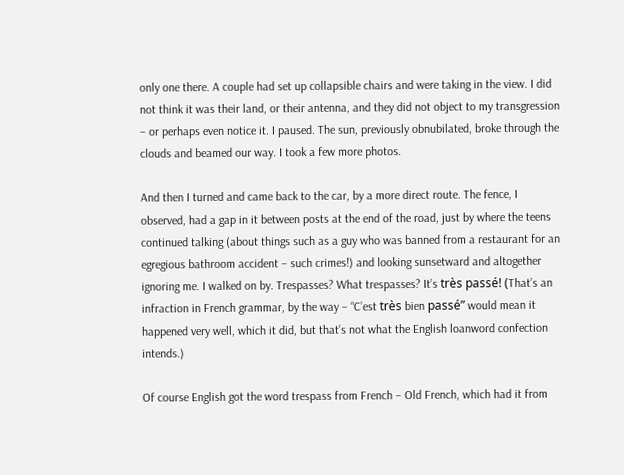only one there. A couple had set up collapsible chairs and were taking in the view. I did not think it was their land, or their antenna, and they did not object to my transgression – or perhaps even notice it. I paused. The sun, previously obnubilated, broke through the clouds and beamed our way. I took a few more photos.

And then I turned and came back to the car, by a more direct route. The fence, I observed, had a gap in it between posts at the end of the road, just by where the teens continued talking (about things such as a guy who was banned from a restaurant for an egregious bathroom accident – such crimes!) and looking sunsetward and altogether ignoring me. I walked on by. Trespasses? What trespasses? It’s très passé! (That’s an infraction in French grammar, by the way – “C’est très bien passé” would mean it happened very well, which it did, but that’s not what the English loanword confection intends.)

Of course English got the word trespass from French – Old French, which had it from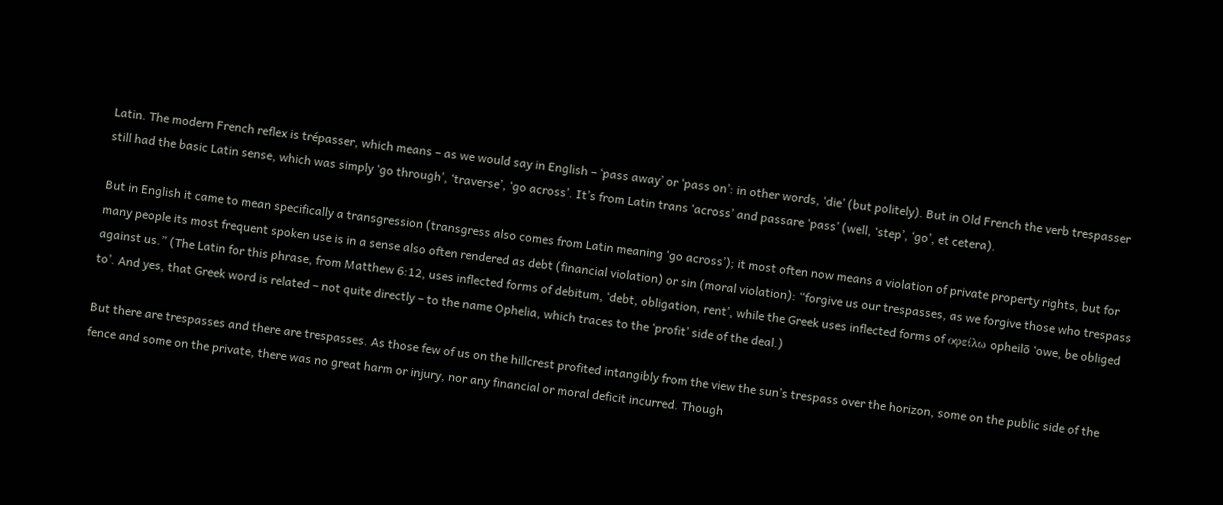Latin. The modern French reflex is trépasser, which means – as we would say in English – ‘pass away’ or ‘pass on’: in other words, ‘die’ (but politely). But in Old French the verb trespasser still had the basic Latin sense, which was simply ‘go through’, ‘traverse’, ‘go across’. It’s from Latin trans ‘across’ and passare ‘pass’ (well, ‘step’, ‘go’, et cetera).

But in English it came to mean specifically a transgression (transgress also comes from Latin meaning ‘go across’); it most often now means a violation of private property rights, but for many people its most frequent spoken use is in a sense also often rendered as debt (financial violation) or sin (moral violation): “forgive us our trespasses, as we forgive those who trespass against us.” (The Latin for this phrase, from Matthew 6:12, uses inflected forms of debitum, ‘debt, obligation, rent’, while the Greek uses inflected forms of οφείλω opheilō ‘owe, be obliged to’. And yes, that Greek word is related – not quite directly – to the name Ophelia, which traces to the ‘profit’ side of the deal.)

But there are trespasses and there are trespasses. As those few of us on the hillcrest profited intangibly from the view the sun’s trespass over the horizon, some on the public side of the fence and some on the private, there was no great harm or injury, nor any financial or moral deficit incurred. Though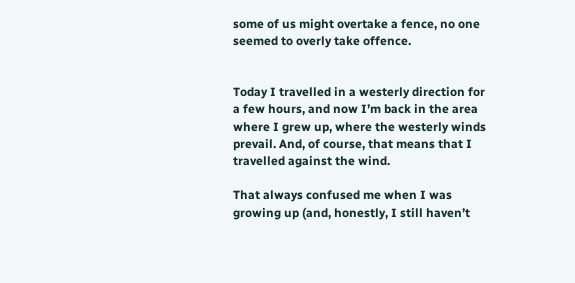some of us might overtake a fence, no one seemed to overly take offence.


Today I travelled in a westerly direction for a few hours, and now I’m back in the area where I grew up, where the westerly winds prevail. And, of course, that means that I travelled against the wind.

That always confused me when I was growing up (and, honestly, I still haven’t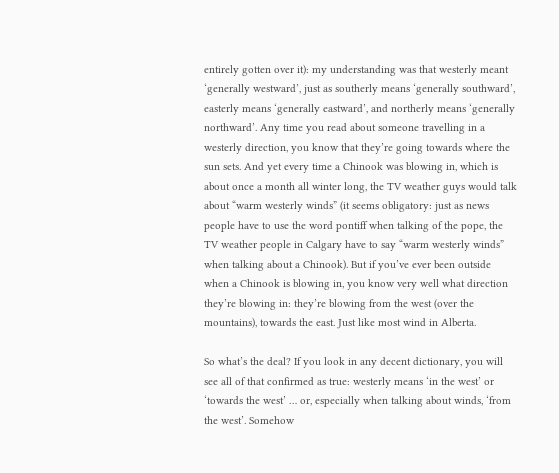entirely gotten over it): my understanding was that westerly meant ‘generally westward’, just as southerly means ‘generally southward’, easterly means ‘generally eastward’, and northerly means ‘generally northward’. Any time you read about someone travelling in a westerly direction, you know that they’re going towards where the sun sets. And yet every time a Chinook was blowing in, which is about once a month all winter long, the TV weather guys would talk about “warm westerly winds” (it seems obligatory: just as news people have to use the word pontiff when talking of the pope, the TV weather people in Calgary have to say “warm westerly winds” when talking about a Chinook). But if you’ve ever been outside when a Chinook is blowing in, you know very well what direction they’re blowing in: they’re blowing from the west (over the mountains), towards the east. Just like most wind in Alberta.

So what’s the deal? If you look in any decent dictionary, you will see all of that confirmed as true: westerly means ‘in the west’ or ‘towards the west’ … or, especially when talking about winds, ‘from the west’. Somehow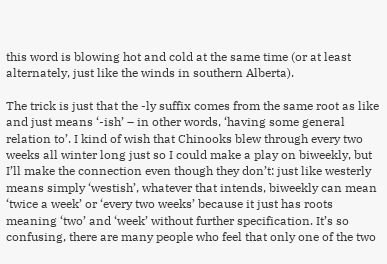this word is blowing hot and cold at the same time (or at least alternately, just like the winds in southern Alberta).

The trick is just that the -ly suffix comes from the same root as like and just means ‘-ish’ – in other words, ‘having some general relation to’. I kind of wish that Chinooks blew through every two weeks all winter long just so I could make a play on biweekly, but I’ll make the connection even though they don’t: just like westerly means simply ‘westish’, whatever that intends, biweekly can mean ‘twice a week’ or ‘every two weeks’ because it just has roots meaning ‘two’ and ‘week’ without further specification. It’s so confusing, there are many people who feel that only one of the two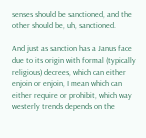senses should be sanctioned, and the other should be, uh, sanctioned.

And just as sanction has a Janus face due to its origin with formal (typically religious) decrees, which can either enjoin or enjoin, I mean which can either require or prohibit, which way westerly trends depends on the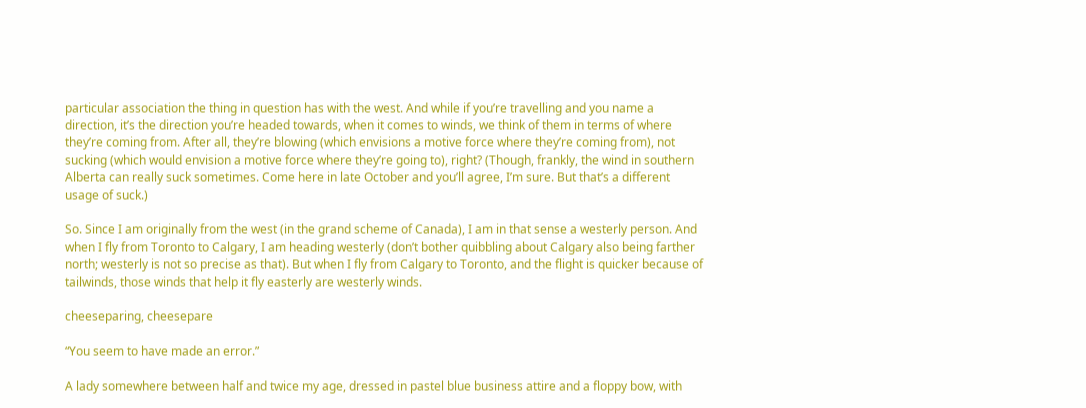particular association the thing in question has with the west. And while if you’re travelling and you name a direction, it’s the direction you’re headed towards, when it comes to winds, we think of them in terms of where they’re coming from. After all, they’re blowing (which envisions a motive force where they’re coming from), not sucking (which would envision a motive force where they’re going to), right? (Though, frankly, the wind in southern Alberta can really suck sometimes. Come here in late October and you’ll agree, I’m sure. But that’s a different usage of suck.)

So. Since I am originally from the west (in the grand scheme of Canada), I am in that sense a westerly person. And when I fly from Toronto to Calgary, I am heading westerly (don’t bother quibbling about Calgary also being farther north; westerly is not so precise as that). But when I fly from Calgary to Toronto, and the flight is quicker because of tailwinds, those winds that help it fly easterly are westerly winds.

cheeseparing, cheesepare

“You seem to have made an error.”

A lady somewhere between half and twice my age, dressed in pastel blue business attire and a floppy bow, with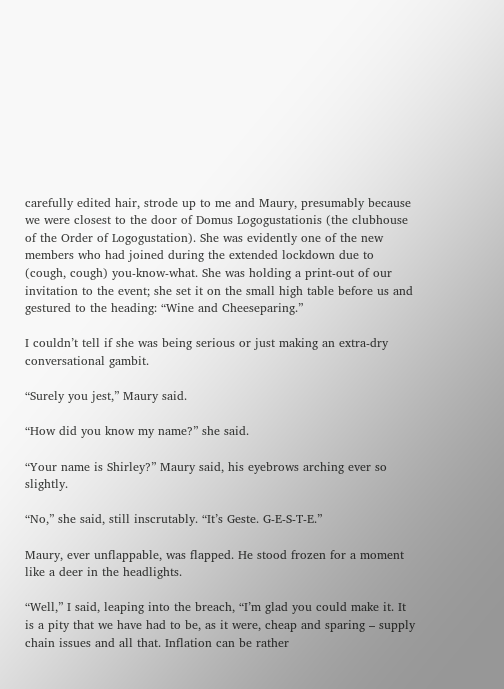carefully edited hair, strode up to me and Maury, presumably because we were closest to the door of Domus Logogustationis (the clubhouse of the Order of Logogustation). She was evidently one of the new members who had joined during the extended lockdown due to (cough, cough) you-know-what. She was holding a print-out of our invitation to the event; she set it on the small high table before us and gestured to the heading: “Wine and Cheeseparing.”

I couldn’t tell if she was being serious or just making an extra-dry conversational gambit.

“Surely you jest,” Maury said.

“How did you know my name?” she said.

“Your name is Shirley?” Maury said, his eyebrows arching ever so slightly.

“No,” she said, still inscrutably. “It’s Geste. G-E-S-T-E.”

Maury, ever unflappable, was flapped. He stood frozen for a moment like a deer in the headlights.

“Well,” I said, leaping into the breach, “I’m glad you could make it. It is a pity that we have had to be, as it were, cheap and sparing – supply chain issues and all that. Inflation can be rather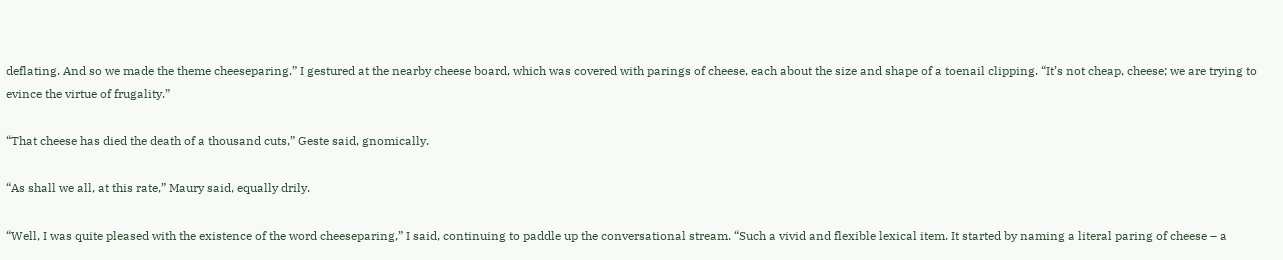deflating. And so we made the theme cheeseparing.” I gestured at the nearby cheese board, which was covered with parings of cheese, each about the size and shape of a toenail clipping. “It’s not cheap, cheese; we are trying to evince the virtue of frugality.”

“That cheese has died the death of a thousand cuts,” Geste said, gnomically.

“As shall we all, at this rate,” Maury said, equally drily.

“Well, I was quite pleased with the existence of the word cheeseparing,” I said, continuing to paddle up the conversational stream. “Such a vivid and flexible lexical item. It started by naming a literal paring of cheese – a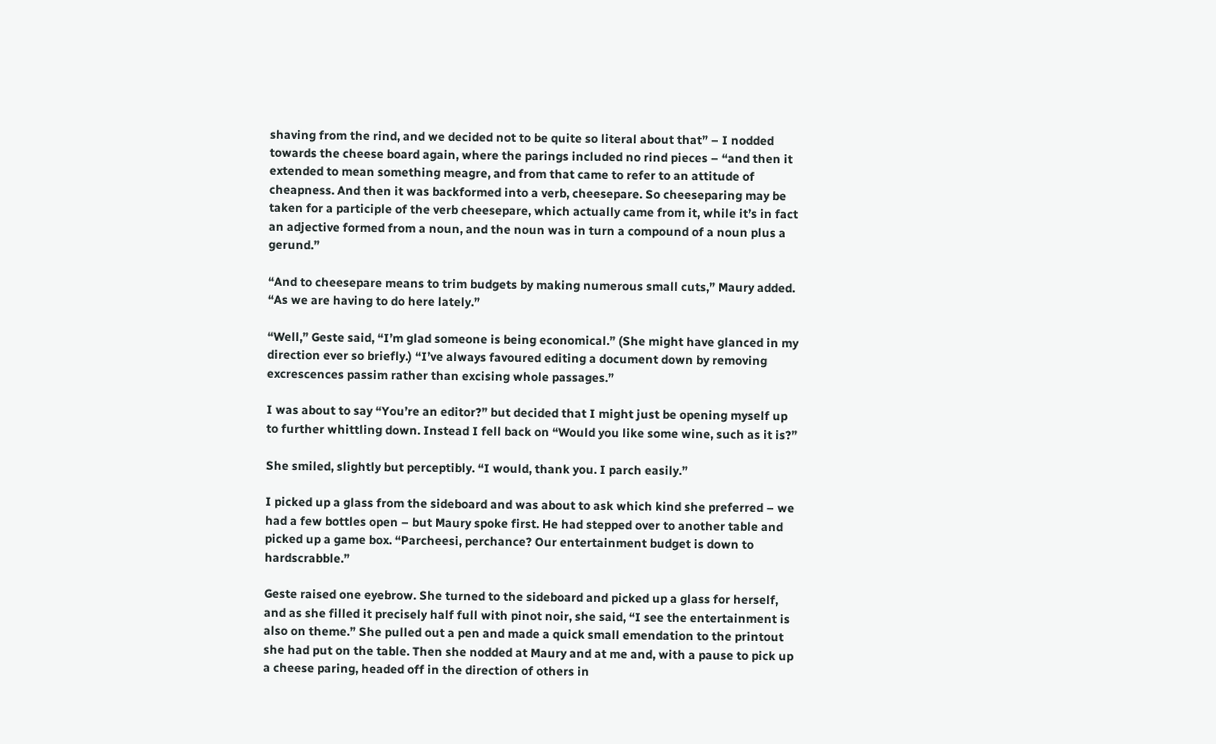shaving from the rind, and we decided not to be quite so literal about that” – I nodded towards the cheese board again, where the parings included no rind pieces – “and then it extended to mean something meagre, and from that came to refer to an attitude of cheapness. And then it was backformed into a verb, cheesepare. So cheeseparing may be taken for a participle of the verb cheesepare, which actually came from it, while it’s in fact an adjective formed from a noun, and the noun was in turn a compound of a noun plus a gerund.”

“And to cheesepare means to trim budgets by making numerous small cuts,” Maury added. “As we are having to do here lately.”

“Well,” Geste said, “I’m glad someone is being economical.” (She might have glanced in my direction ever so briefly.) “I’ve always favoured editing a document down by removing excrescences passim rather than excising whole passages.”

I was about to say “You’re an editor?” but decided that I might just be opening myself up to further whittling down. Instead I fell back on “Would you like some wine, such as it is?”

She smiled, slightly but perceptibly. “I would, thank you. I parch easily.”

I picked up a glass from the sideboard and was about to ask which kind she preferred – we had a few bottles open – but Maury spoke first. He had stepped over to another table and picked up a game box. “Parcheesi, perchance? Our entertainment budget is down to hardscrabble.”

Geste raised one eyebrow. She turned to the sideboard and picked up a glass for herself, and as she filled it precisely half full with pinot noir, she said, “I see the entertainment is also on theme.” She pulled out a pen and made a quick small emendation to the printout she had put on the table. Then she nodded at Maury and at me and, with a pause to pick up a cheese paring, headed off in the direction of others in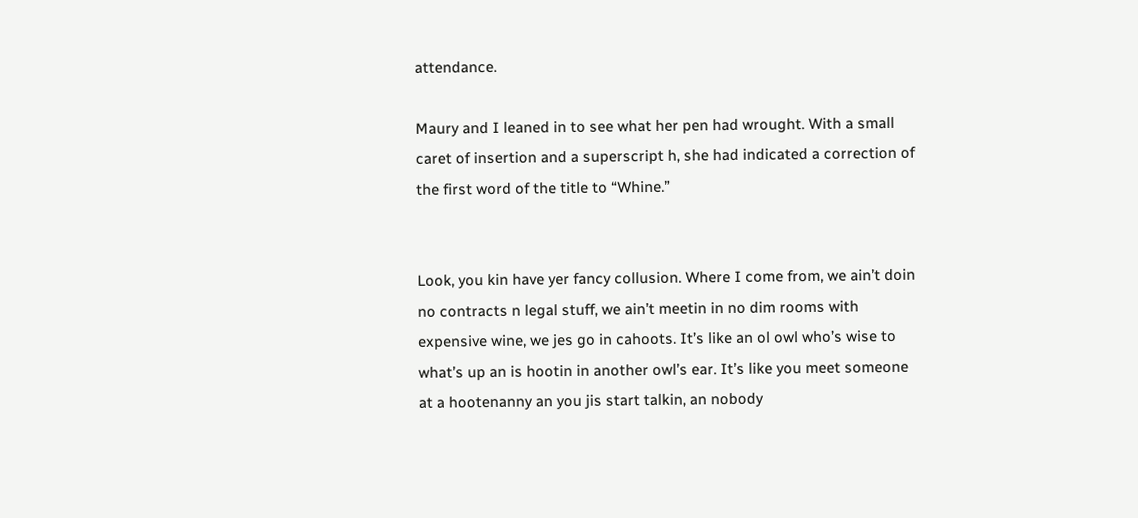attendance.

Maury and I leaned in to see what her pen had wrought. With a small caret of insertion and a superscript h, she had indicated a correction of the first word of the title to “Whine.”


Look, you kin have yer fancy collusion. Where I come from, we ain’t doin no contracts n legal stuff, we ain’t meetin in no dim rooms with expensive wine, we jes go in cahoots. It’s like an ol owl who’s wise to what’s up an is hootin in another owl’s ear. It’s like you meet someone at a hootenanny an you jis start talkin, an nobody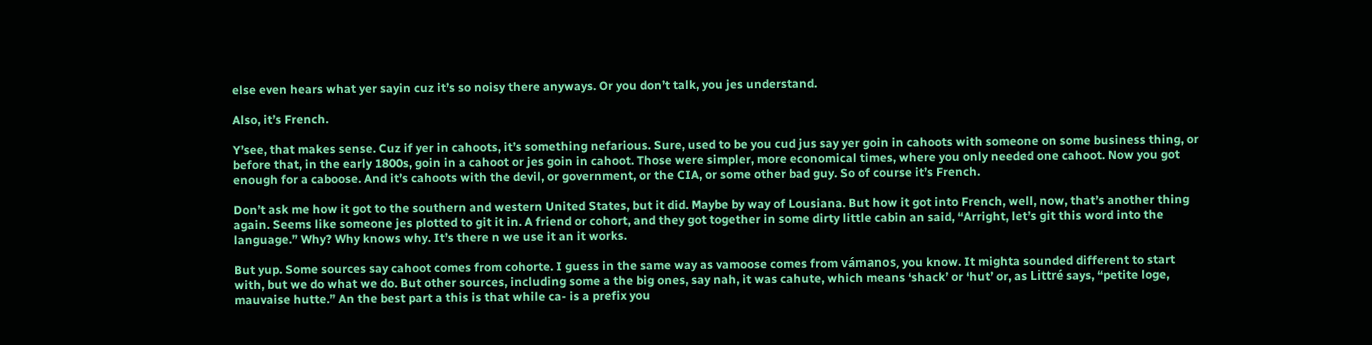else even hears what yer sayin cuz it’s so noisy there anyways. Or you don’t talk, you jes understand.

Also, it’s French.

Y’see, that makes sense. Cuz if yer in cahoots, it’s something nefarious. Sure, used to be you cud jus say yer goin in cahoots with someone on some business thing, or before that, in the early 1800s, goin in a cahoot or jes goin in cahoot. Those were simpler, more economical times, where you only needed one cahoot. Now you got enough for a caboose. And it’s cahoots with the devil, or government, or the CIA, or some other bad guy. So of course it’s French.

Don’t ask me how it got to the southern and western United States, but it did. Maybe by way of Lousiana. But how it got into French, well, now, that’s another thing again. Seems like someone jes plotted to git it in. A friend or cohort, and they got together in some dirty little cabin an said, “Arright, let’s git this word into the language.” Why? Why knows why. It’s there n we use it an it works.

But yup. Some sources say cahoot comes from cohorte. I guess in the same way as vamoose comes from vámanos, you know. It mighta sounded different to start with, but we do what we do. But other sources, including some a the big ones, say nah, it was cahute, which means ‘shack’ or ‘hut’ or, as Littré says, “petite loge, mauvaise hutte.” An the best part a this is that while ca- is a prefix you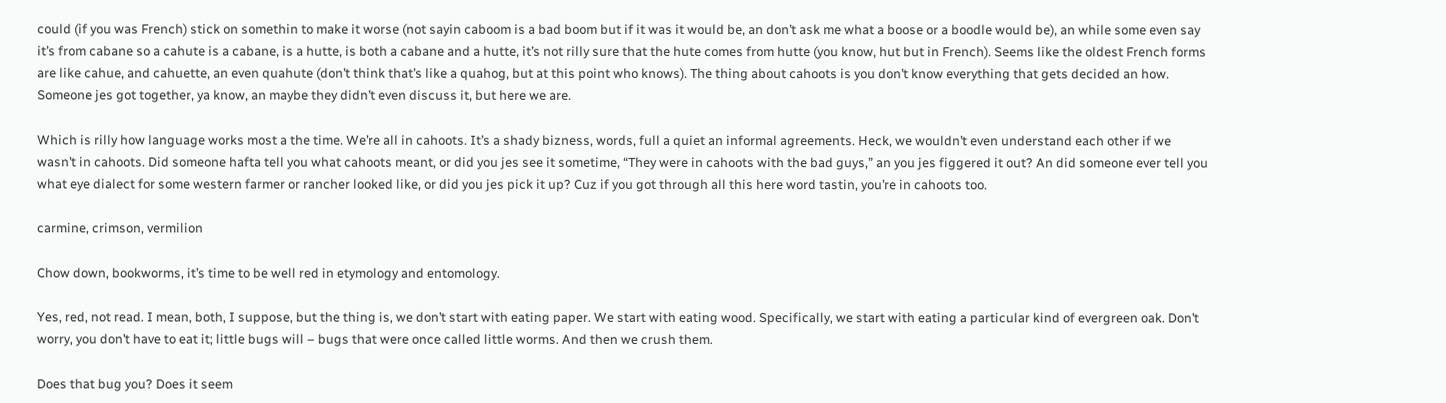could (if you was French) stick on somethin to make it worse (not sayin caboom is a bad boom but if it was it would be, an don’t ask me what a boose or a boodle would be), an while some even say it’s from cabane so a cahute is a cabane, is a hutte, is both a cabane and a hutte, it’s not rilly sure that the hute comes from hutte (you know, hut but in French). Seems like the oldest French forms are like cahue, and cahuette, an even quahute (don’t think that’s like a quahog, but at this point who knows). The thing about cahoots is you don’t know everything that gets decided an how. Someone jes got together, ya know, an maybe they didn’t even discuss it, but here we are.

Which is rilly how language works most a the time. We’re all in cahoots. It’s a shady bizness, words, full a quiet an informal agreements. Heck, we wouldn’t even understand each other if we wasn’t in cahoots. Did someone hafta tell you what cahoots meant, or did you jes see it sometime, “They were in cahoots with the bad guys,” an you jes figgered it out? An did someone ever tell you what eye dialect for some western farmer or rancher looked like, or did you jes pick it up? Cuz if you got through all this here word tastin, you’re in cahoots too.

carmine, crimson, vermilion

Chow down, bookworms, it’s time to be well red in etymology and entomology.

Yes, red, not read. I mean, both, I suppose, but the thing is, we don’t start with eating paper. We start with eating wood. Specifically, we start with eating a particular kind of evergreen oak. Don’t worry, you don’t have to eat it; little bugs will – bugs that were once called little worms. And then we crush them.

Does that bug you? Does it seem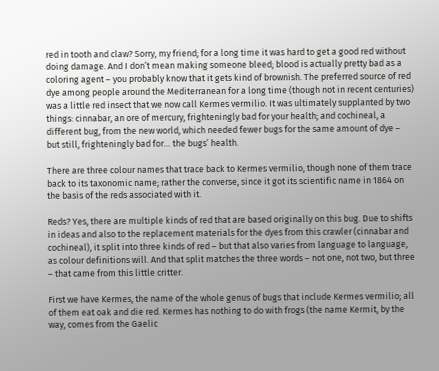red in tooth and claw? Sorry, my friend; for a long time it was hard to get a good red without doing damage. And I don’t mean making someone bleed; blood is actually pretty bad as a coloring agent – you probably know that it gets kind of brownish. The preferred source of red dye among people around the Mediterranean for a long time (though not in recent centuries) was a little red insect that we now call Kermes vermilio. It was ultimately supplanted by two things: cinnabar, an ore of mercury, frighteningly bad for your health; and cochineal, a different bug, from the new world, which needed fewer bugs for the same amount of dye – but still, frighteningly bad for… the bugs’ health.

There are three colour names that trace back to Kermes vermilio, though none of them trace back to its taxonomic name; rather the converse, since it got its scientific name in 1864 on the basis of the reds associated with it.

Reds? Yes, there are multiple kinds of red that are based originally on this bug. Due to shifts in ideas and also to the replacement materials for the dyes from this crawler (cinnabar and cochineal), it split into three kinds of red – but that also varies from language to language, as colour definitions will. And that split matches the three words – not one, not two, but three – that came from this little critter.

First we have Kermes, the name of the whole genus of bugs that include Kermes vermilio; all of them eat oak and die red. Kermes has nothing to do with frogs (the name Kermit, by the way, comes from the Gaelic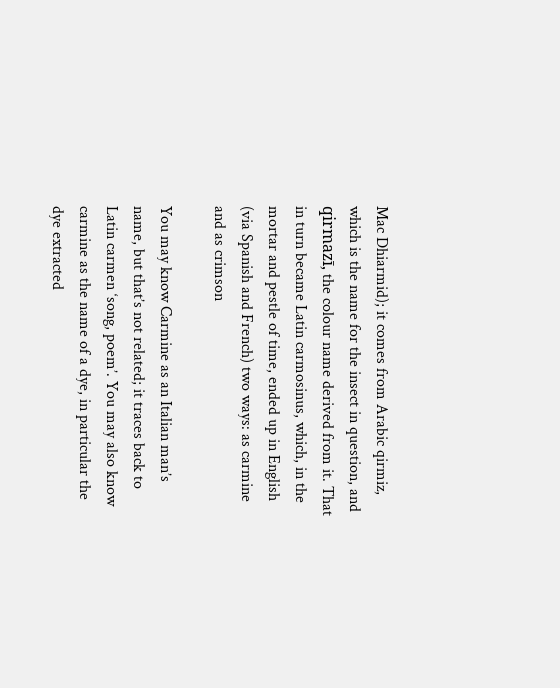Mac Dhiarmid); it comes from Arabic qirmiz, which is the name for the insect in question, and qirmazī, the colour name derived from it. That in turn became Latin carmosinus, which, in the mortar and pestle of time, ended up in English (via Spanish and French) two ways: as carmine and as crimson

You may know Carmine as an Italian man’s name, but that’s not related; it traces back to Latin carmen ‘song, poem’. You may also know carmine as the name of a dye, in particular the dye extracted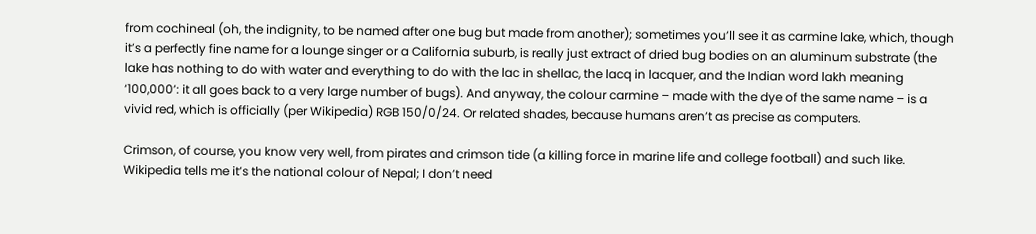from cochineal (oh, the indignity, to be named after one bug but made from another); sometimes you’ll see it as carmine lake, which, though it’s a perfectly fine name for a lounge singer or a California suburb, is really just extract of dried bug bodies on an aluminum substrate (the lake has nothing to do with water and everything to do with the lac in shellac, the lacq in lacquer, and the Indian word lakh meaning ‘100,000’: it all goes back to a very large number of bugs). And anyway, the colour carmine – made with the dye of the same name – is a vivid red, which is officially (per Wikipedia) RGB 150/0/24. Or related shades, because humans aren’t as precise as computers.

Crimson, of course, you know very well, from pirates and crimson tide (a killing force in marine life and college football) and such like. Wikipedia tells me it’s the national colour of Nepal; I don’t need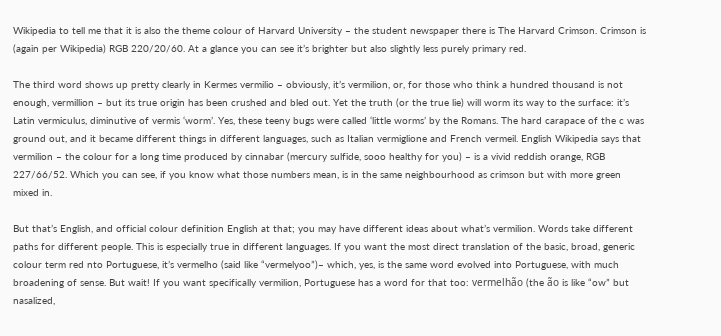Wikipedia to tell me that it is also the theme colour of Harvard University – the student newspaper there is The Harvard Crimson. Crimson is (again per Wikipedia) RGB 220/20/60. At a glance you can see it’s brighter but also slightly less purely primary red.

The third word shows up pretty clearly in Kermes vermilio – obviously, it’s vermilion, or, for those who think a hundred thousand is not enough, vermillion – but its true origin has been crushed and bled out. Yet the truth (or the true lie) will worm its way to the surface: it’s Latin vermiculus, diminutive of vermis ‘worm’. Yes, these teeny bugs were called ‘little worms’ by the Romans. The hard carapace of the c was ground out, and it became different things in different languages, such as Italian vermiglione and French vermeil. English Wikipedia says that vermilion – the colour for a long time produced by cinnabar (mercury sulfide, sooo healthy for you) – is a vivid reddish orange, RGB 227/66/52. Which you can see, if you know what those numbers mean, is in the same neighbourhood as crimson but with more green mixed in.

But that’s English, and official colour definition English at that; you may have different ideas about what’s vermilion. Words take different paths for different people. This is especially true in different languages. If you want the most direct translation of the basic, broad, generic colour term red nto Portuguese, it’s vermelho (said like “vermelyoo”)– which, yes, is the same word evolved into Portuguese, with much broadening of sense. But wait! If you want specifically vermilion, Portuguese has a word for that too: vermelhão (the ão is like “ow” but nasalized,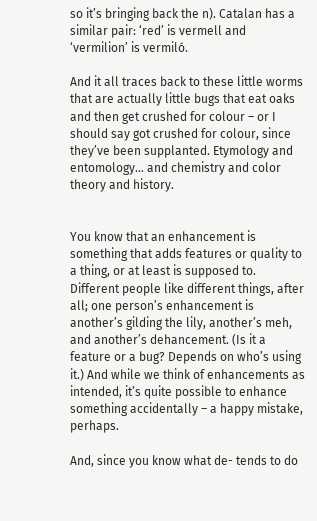so it’s bringing back the n). Catalan has a similar pair: ‘red’ is vermell and ‘vermilion’ is vermiló.

And it all traces back to these little worms that are actually little bugs that eat oaks and then get crushed for colour – or I should say got crushed for colour, since they’ve been supplanted. Etymology and entomology… and chemistry and color theory and history.


You know that an enhancement is something that adds features or quality to a thing, or at least is supposed to. Different people like different things, after all; one person’s enhancement is another’s gilding the lily, another’s meh, and another’s dehancement. (Is it a feature or a bug? Depends on who’s using it.) And while we think of enhancements as intended, it’s quite possible to enhance something accidentally – a happy mistake, perhaps.

And, since you know what de- tends to do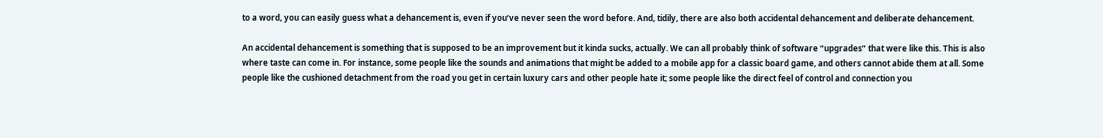to a word, you can easily guess what a dehancement is, even if you’ve never seen the word before. And, tidily, there are also both accidental dehancement and deliberate dehancement.

An accidental dehancement is something that is supposed to be an improvement but it kinda sucks, actually. We can all probably think of software “upgrades” that were like this. This is also where taste can come in. For instance, some people like the sounds and animations that might be added to a mobile app for a classic board game, and others cannot abide them at all. Some people like the cushioned detachment from the road you get in certain luxury cars and other people hate it; some people like the direct feel of control and connection you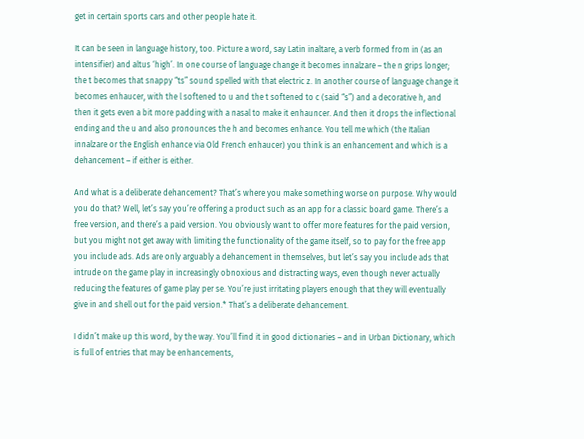get in certain sports cars and other people hate it.

It can be seen in language history, too. Picture a word, say Latin inaltare, a verb formed from in (as an intensifier) and altus ‘high’. In one course of language change it becomes innalzare – the n grips longer; the t becomes that snappy “ts” sound spelled with that electric z. In another course of language change it becomes enhaucer, with the l softened to u and the t softened to c (said “s”) and a decorative h, and then it gets even a bit more padding with a nasal to make it enhauncer. And then it drops the inflectional ending and the u and also pronounces the h and becomes enhance. You tell me which (the Italian innalzare or the English enhance via Old French enhaucer) you think is an enhancement and which is a dehancement – if either is either.

And what is a deliberate dehancement? That’s where you make something worse on purpose. Why would you do that? Well, let’s say you’re offering a product such as an app for a classic board game. There’s a free version, and there’s a paid version. You obviously want to offer more features for the paid version, but you might not get away with limiting the functionality of the game itself, so to pay for the free app you include ads. Ads are only arguably a dehancement in themselves, but let’s say you include ads that intrude on the game play in increasingly obnoxious and distracting ways, even though never actually reducing the features of game play per se. You’re just irritating players enough that they will eventually give in and shell out for the paid version.* That’s a deliberate dehancement.

I didn’t make up this word, by the way. You’ll find it in good dictionaries – and in Urban Dictionary, which is full of entries that may be enhancements,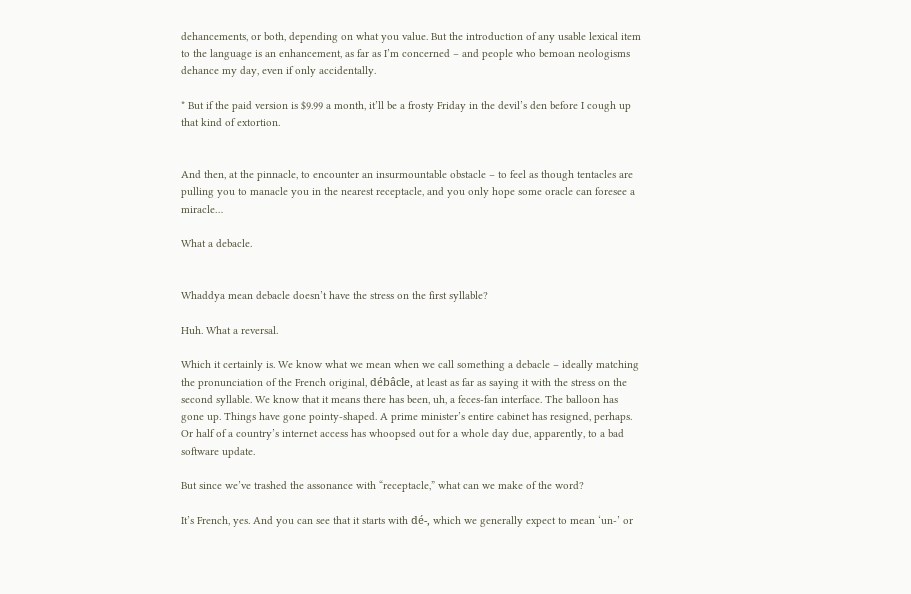dehancements, or both, depending on what you value. But the introduction of any usable lexical item to the language is an enhancement, as far as I’m concerned – and people who bemoan neologisms dehance my day, even if only accidentally.

* But if the paid version is $9.99 a month, it’ll be a frosty Friday in the devil’s den before I cough up that kind of extortion.


And then, at the pinnacle, to encounter an insurmountable obstacle – to feel as though tentacles are pulling you to manacle you in the nearest receptacle, and you only hope some oracle can foresee a miracle…

What a debacle.


Whaddya mean debacle doesn’t have the stress on the first syllable?

Huh. What a reversal.

Which it certainly is. We know what we mean when we call something a debacle – ideally matching the pronunciation of the French original, débâcle, at least as far as saying it with the stress on the second syllable. We know that it means there has been, uh, a feces-fan interface. The balloon has gone up. Things have gone pointy-shaped. A prime minister’s entire cabinet has resigned, perhaps. Or half of a country’s internet access has whoopsed out for a whole day due, apparently, to a bad software update.

But since we’ve trashed the assonance with “receptacle,” what can we make of the word?

It’s French, yes. And you can see that it starts with dé-, which we generally expect to mean ‘un-’ or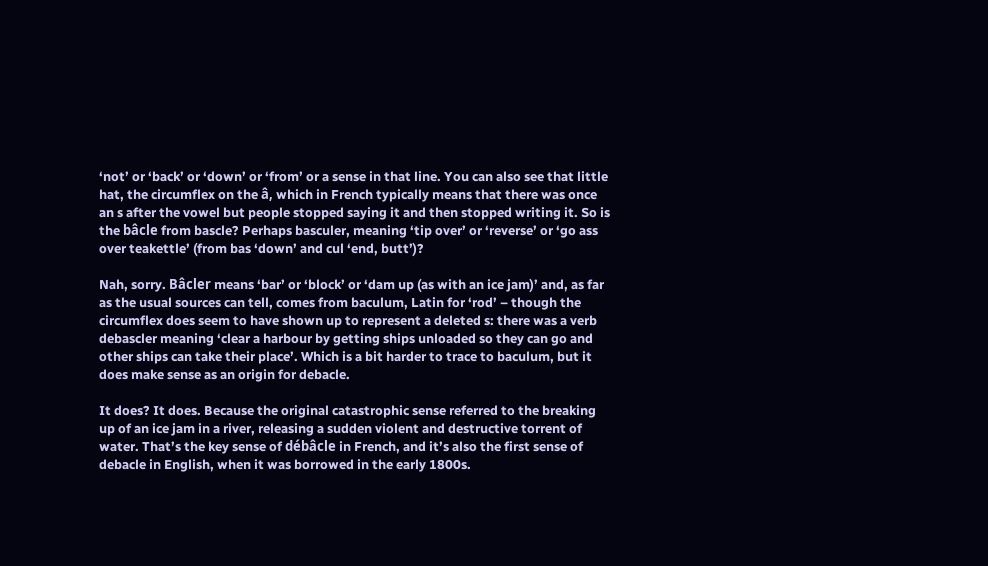‘not’ or ‘back’ or ‘down’ or ‘from’ or a sense in that line. You can also see that little hat, the circumflex on the â, which in French typically means that there was once an s after the vowel but people stopped saying it and then stopped writing it. So is the bâcle from bascle? Perhaps basculer, meaning ‘tip over’ or ‘reverse’ or ‘go ass over teakettle’ (from bas ‘down’ and cul ‘end, butt’)?

Nah, sorry. Bâcler means ‘bar’ or ‘block’ or ‘dam up (as with an ice jam)’ and, as far as the usual sources can tell, comes from baculum, Latin for ‘rod’ – though the circumflex does seem to have shown up to represent a deleted s: there was a verb debascler meaning ‘clear a harbour by getting ships unloaded so they can go and other ships can take their place’. Which is a bit harder to trace to baculum, but it does make sense as an origin for debacle.

It does? It does. Because the original catastrophic sense referred to the breaking up of an ice jam in a river, releasing a sudden violent and destructive torrent of water. That’s the key sense of débâcle in French, and it’s also the first sense of debacle in English, when it was borrowed in the early 1800s.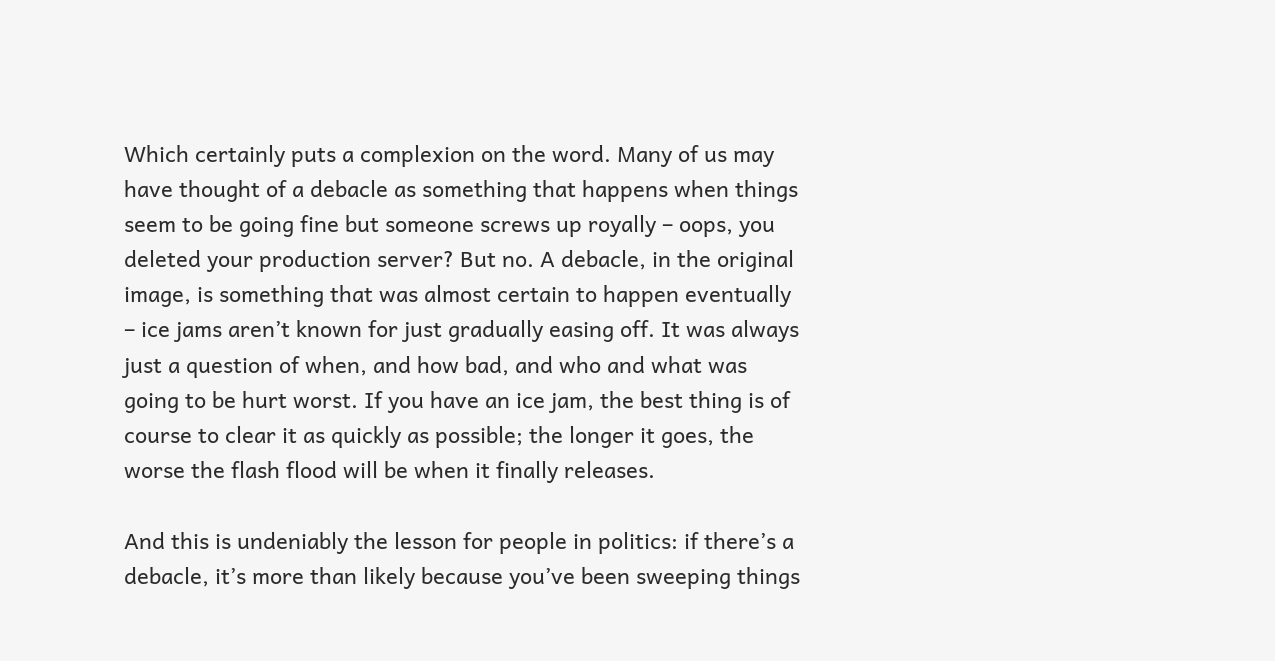Which certainly puts a complexion on the word. Many of us may have thought of a debacle as something that happens when things seem to be going fine but someone screws up royally – oops, you deleted your production server? But no. A debacle, in the original image, is something that was almost certain to happen eventually – ice jams aren’t known for just gradually easing off. It was always just a question of when, and how bad, and who and what was going to be hurt worst. If you have an ice jam, the best thing is of course to clear it as quickly as possible; the longer it goes, the worse the flash flood will be when it finally releases.

And this is undeniably the lesson for people in politics: if there’s a debacle, it’s more than likely because you’ve been sweeping things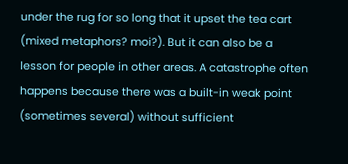under the rug for so long that it upset the tea cart (mixed metaphors? moi?). But it can also be a lesson for people in other areas. A catastrophe often happens because there was a built-in weak point (sometimes several) without sufficient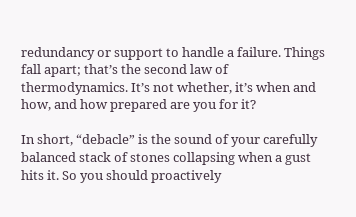redundancy or support to handle a failure. Things fall apart; that’s the second law of thermodynamics. It’s not whether, it’s when and how, and how prepared are you for it?

In short, “debacle” is the sound of your carefully balanced stack of stones collapsing when a gust hits it. So you should proactively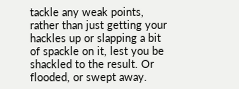tackle any weak points, rather than just getting your hackles up or slapping a bit of spackle on it, lest you be shackled to the result. Or flooded, or swept away.